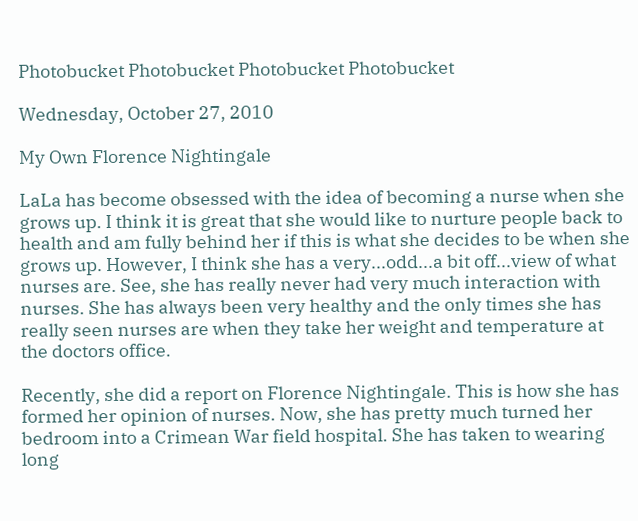Photobucket Photobucket Photobucket Photobucket

Wednesday, October 27, 2010

My Own Florence Nightingale

LaLa has become obsessed with the idea of becoming a nurse when she grows up. I think it is great that she would like to nurture people back to health and am fully behind her if this is what she decides to be when she grows up. However, I think she has a very...odd...a bit off...view of what nurses are. See, she has really never had very much interaction with nurses. She has always been very healthy and the only times she has really seen nurses are when they take her weight and temperature at the doctors office.

Recently, she did a report on Florence Nightingale. This is how she has formed her opinion of nurses. Now, she has pretty much turned her bedroom into a Crimean War field hospital. She has taken to wearing long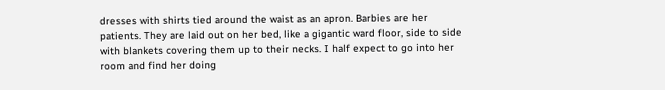dresses with shirts tied around the waist as an apron. Barbies are her patients. They are laid out on her bed, like a gigantic ward floor, side to side with blankets covering them up to their necks. I half expect to go into her room and find her doing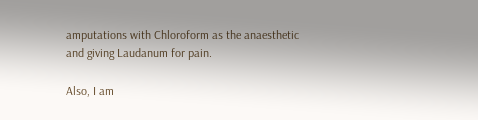amputations with Chloroform as the anaesthetic and giving Laudanum for pain.

Also, I am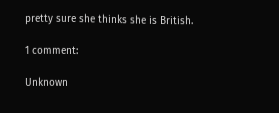pretty sure she thinks she is British.

1 comment:

Unknown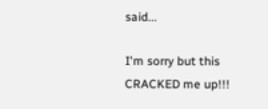said...

I'm sorry but this CRACKED me up!!!